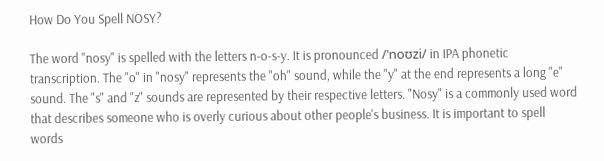How Do You Spell NOSY?

The word "nosy" is spelled with the letters n-o-s-y. It is pronounced /ˈnoʊzi/ in IPA phonetic transcription. The "o" in "nosy" represents the "oh" sound, while the "y" at the end represents a long "e" sound. The "s" and "z" sounds are represented by their respective letters. "Nosy" is a commonly used word that describes someone who is overly curious about other people's business. It is important to spell words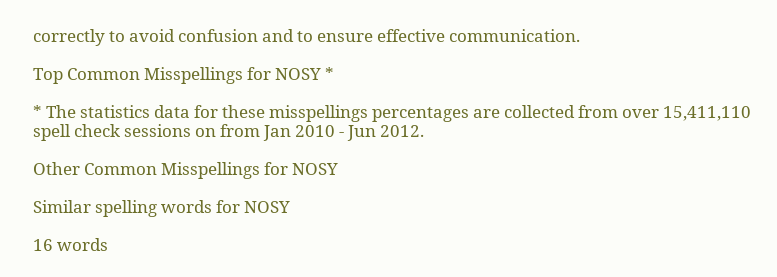correctly to avoid confusion and to ensure effective communication.

Top Common Misspellings for NOSY *

* The statistics data for these misspellings percentages are collected from over 15,411,110 spell check sessions on from Jan 2010 - Jun 2012.

Other Common Misspellings for NOSY

Similar spelling words for NOSY

16 words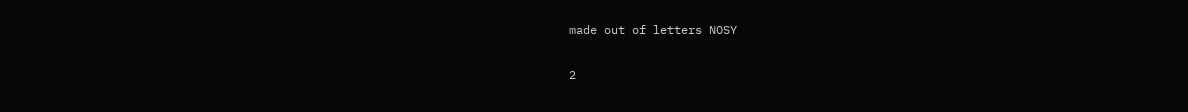made out of letters NOSY

2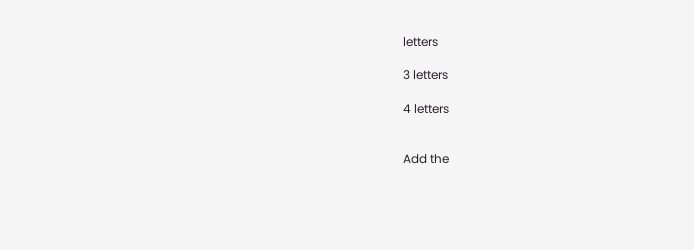letters

3 letters

4 letters


Add the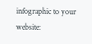infographic to your website: